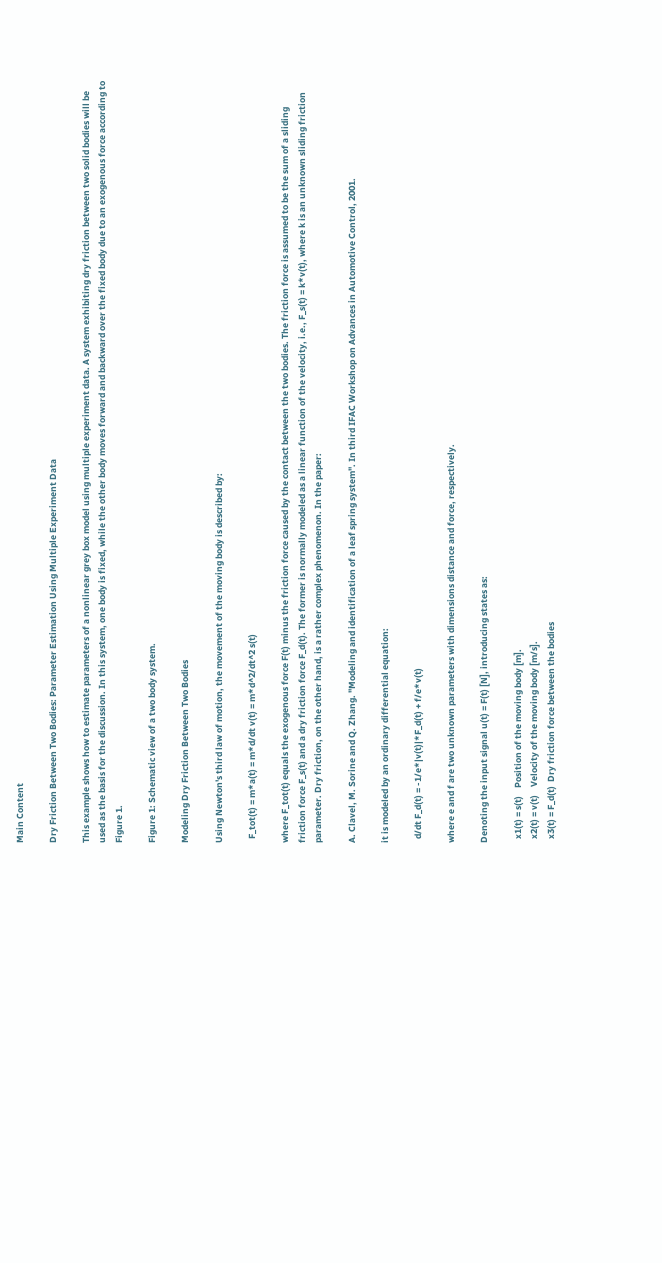Main Content

Dry Friction Between Two Bodies: Parameter Estimation Using Multiple Experiment Data

This example shows how to estimate parameters of a nonlinear grey box model using multiple experiment data. A system exhibiting dry friction between two solid bodies will be used as the basis for the discussion. In this system, one body is fixed, while the other body moves forward and backward over the fixed body due to an exogenous force according to Figure 1.

Figure 1: Schematic view of a two body system.

Modeling Dry Friction Between Two Bodies

Using Newton's third law of motion, the movement of the moving body is described by:

  F_tot(t) = m*a(t) = m*d/dt v(t) = m*d^2/dt^2 s(t)

where F_tot(t) equals the exogenous force F(t) minus the friction force caused by the contact between the two bodies. The friction force is assumed to be the sum of a sliding friction force F_s(t) and a dry friction force F_d(t). The former is normally modeled as a linear function of the velocity, i.e., F_s(t) = k*v(t), where k is an unknown sliding friction parameter. Dry friction, on the other hand, is a rather complex phenomenon. In the paper:

A. Clavel, M. Sorine and Q. Zhang. "Modeling and identification of a leaf spring system". In third IFAC Workshop on Advances in Automotive Control, 2001.

it is modeled by an ordinary differential equation:

  d/dt F_d(t) = -1/e*|v(t)|*F_d(t) + f/e*v(t)

where e and f are two unknown parameters with dimensions distance and force, respectively.

Denoting the input signal u(t) = F(t) [N], introducing states as:

  x1(t) = s(t)    Position of the moving body [m].
  x2(t) = v(t)    Velocity of the moving body [m/s].
  x3(t) = F_d(t)  Dry friction force between the bodies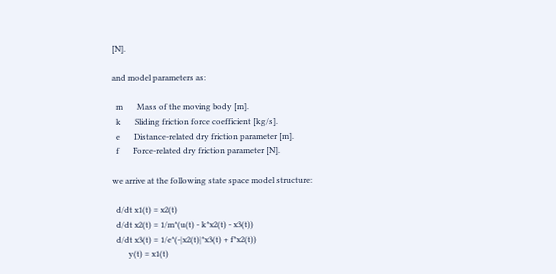[N].

and model parameters as:

  m       Mass of the moving body [m].
  k       Sliding friction force coefficient [kg/s].
  e       Distance-related dry friction parameter [m].
  f       Force-related dry friction parameter [N].

we arrive at the following state space model structure:

  d/dt x1(t) = x2(t)
  d/dt x2(t) = 1/m*(u(t) - k*x2(t) - x3(t))
  d/dt x3(t) = 1/e*(-|x2(t)|*x3(t) + f*x2(t))
        y(t) = x1(t)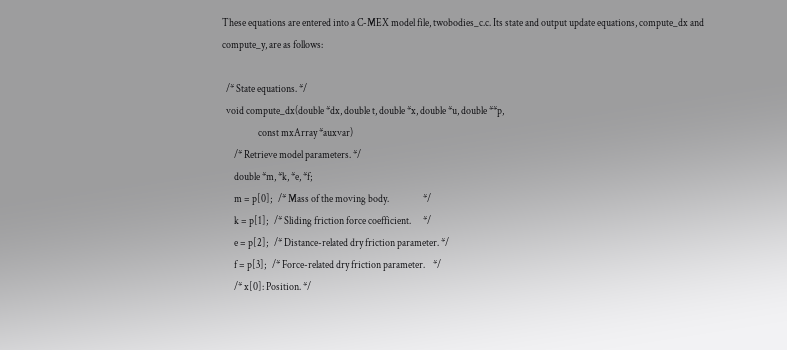These equations are entered into a C-MEX model file, twobodies_c.c. Its state and output update equations, compute_dx and compute_y, are as follows:

  /* State equations. */
  void compute_dx(double *dx, double t, double *x, double *u, double **p,
                  const mxArray *auxvar)
      /* Retrieve model parameters. */
      double *m, *k, *e, *f;
      m = p[0];   /* Mass of the moving body.                 */
      k = p[1];   /* Sliding friction force coefficient.      */
      e = p[2];   /* Distance-related dry friction parameter. */
      f = p[3];   /* Force-related dry friction parameter.    */
      /* x[0]: Position. */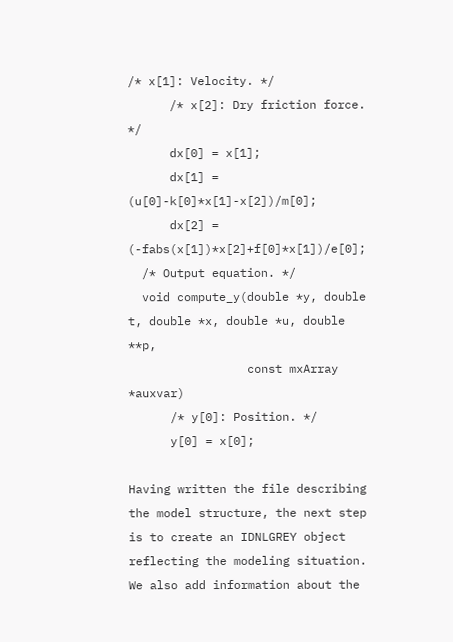/* x[1]: Velocity. */
      /* x[2]: Dry friction force. */
      dx[0] = x[1];
      dx[1] = (u[0]-k[0]*x[1]-x[2])/m[0];
      dx[2] = (-fabs(x[1])*x[2]+f[0]*x[1])/e[0];
  /* Output equation. */
  void compute_y(double *y, double t, double *x, double *u, double **p,
                 const mxArray *auxvar)
      /* y[0]: Position. */
      y[0] = x[0];

Having written the file describing the model structure, the next step is to create an IDNLGREY object reflecting the modeling situation. We also add information about the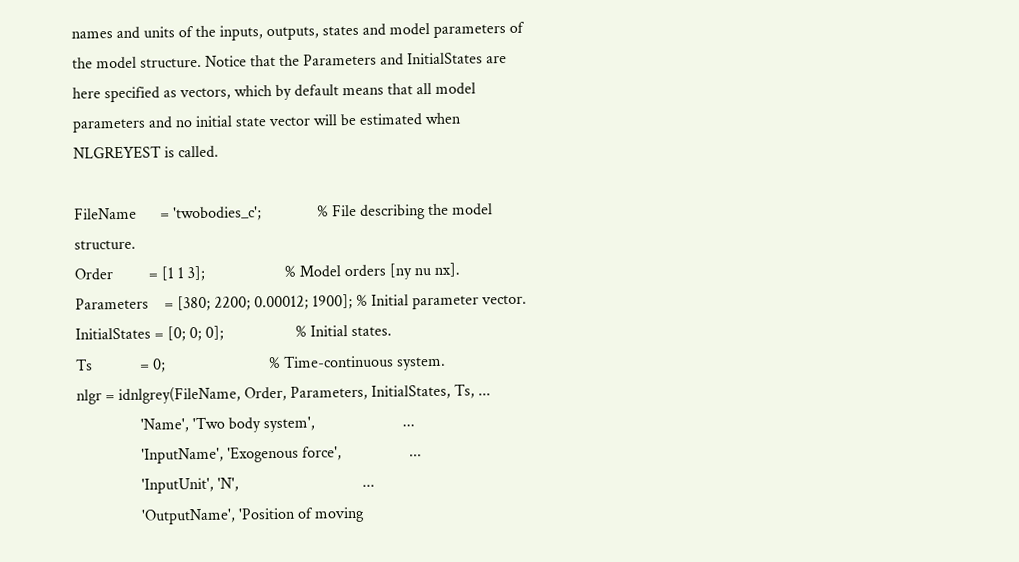names and units of the inputs, outputs, states and model parameters of the model structure. Notice that the Parameters and InitialStates are here specified as vectors, which by default means that all model parameters and no initial state vector will be estimated when NLGREYEST is called.

FileName      = 'twobodies_c';              % File describing the model structure.
Order         = [1 1 3];                    % Model orders [ny nu nx].
Parameters    = [380; 2200; 0.00012; 1900]; % Initial parameter vector.
InitialStates = [0; 0; 0];                  % Initial states.
Ts            = 0;                          % Time-continuous system.
nlgr = idnlgrey(FileName, Order, Parameters, InitialStates, Ts, ...
                'Name', 'Two body system',                      ...
                'InputName', 'Exogenous force',                 ...
                'InputUnit', 'N',                               ...
                'OutputName', 'Position of moving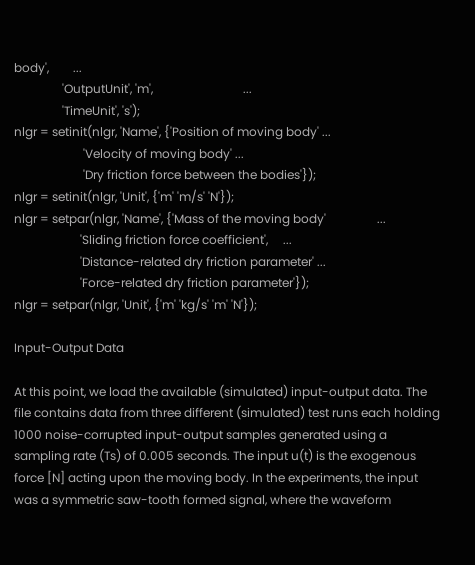body',        ...
                'OutputUnit', 'm',                              ...
                'TimeUnit', 's');
nlgr = setinit(nlgr, 'Name', {'Position of moving body' ...
                       'Velocity of moving body' ...
                       'Dry friction force between the bodies'});
nlgr = setinit(nlgr, 'Unit', {'m' 'm/s' 'N'});
nlgr = setpar(nlgr, 'Name', {'Mass of the moving body'                 ...
                      'Sliding friction force coefficient',     ...
                      'Distance-related dry friction parameter' ...
                      'Force-related dry friction parameter'});
nlgr = setpar(nlgr, 'Unit', {'m' 'kg/s' 'm' 'N'});

Input-Output Data

At this point, we load the available (simulated) input-output data. The file contains data from three different (simulated) test runs each holding 1000 noise-corrupted input-output samples generated using a sampling rate (Ts) of 0.005 seconds. The input u(t) is the exogenous force [N] acting upon the moving body. In the experiments, the input was a symmetric saw-tooth formed signal, where the waveform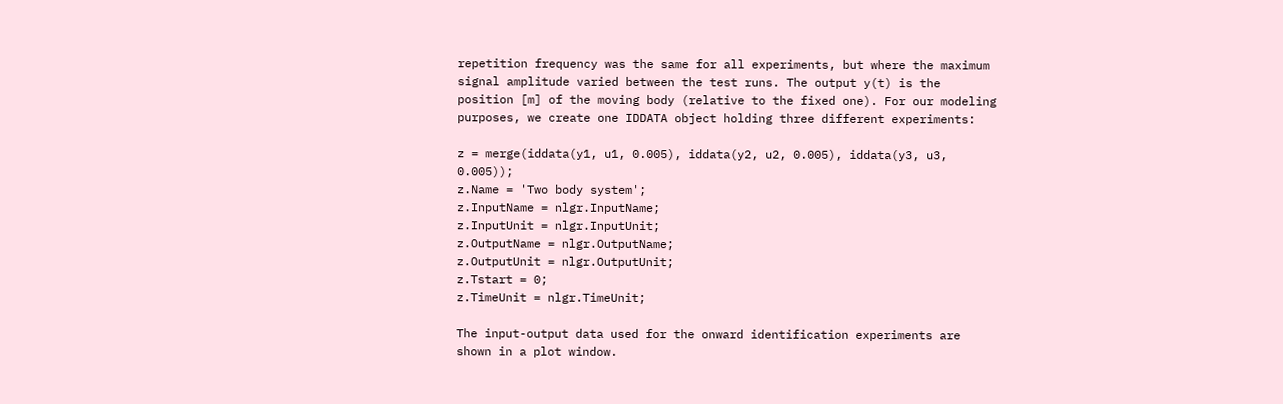repetition frequency was the same for all experiments, but where the maximum signal amplitude varied between the test runs. The output y(t) is the position [m] of the moving body (relative to the fixed one). For our modeling purposes, we create one IDDATA object holding three different experiments:

z = merge(iddata(y1, u1, 0.005), iddata(y2, u2, 0.005), iddata(y3, u3, 0.005));
z.Name = 'Two body system';
z.InputName = nlgr.InputName;
z.InputUnit = nlgr.InputUnit;
z.OutputName = nlgr.OutputName;
z.OutputUnit = nlgr.OutputUnit;
z.Tstart = 0;
z.TimeUnit = nlgr.TimeUnit;

The input-output data used for the onward identification experiments are shown in a plot window.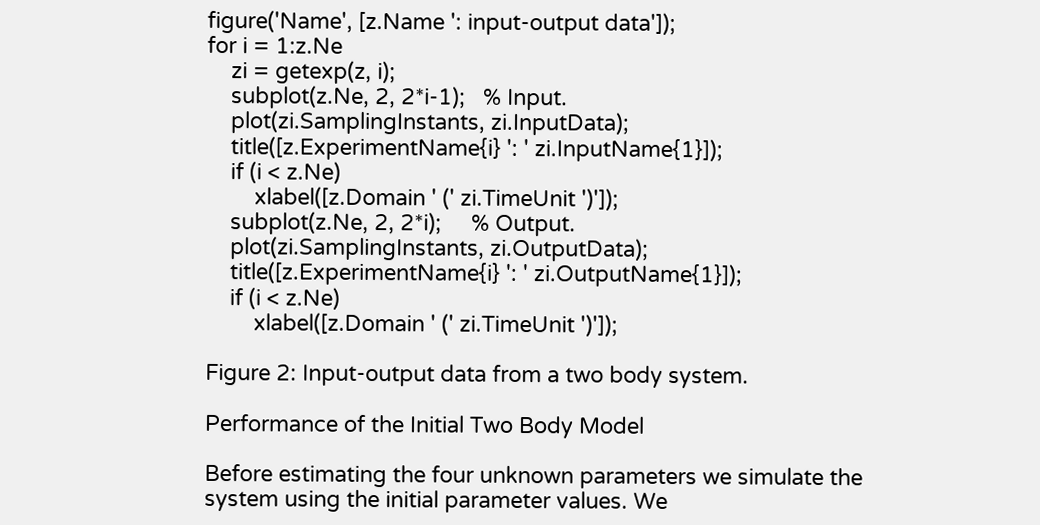figure('Name', [z.Name ': input-output data']);
for i = 1:z.Ne
    zi = getexp(z, i);
    subplot(z.Ne, 2, 2*i-1);   % Input.
    plot(zi.SamplingInstants, zi.InputData);
    title([z.ExperimentName{i} ': ' zi.InputName{1}]);
    if (i < z.Ne)
        xlabel([z.Domain ' (' zi.TimeUnit ')']);
    subplot(z.Ne, 2, 2*i);     % Output.
    plot(zi.SamplingInstants, zi.OutputData);
    title([z.ExperimentName{i} ': ' zi.OutputName{1}]);
    if (i < z.Ne)
        xlabel([z.Domain ' (' zi.TimeUnit ')']);

Figure 2: Input-output data from a two body system.

Performance of the Initial Two Body Model

Before estimating the four unknown parameters we simulate the system using the initial parameter values. We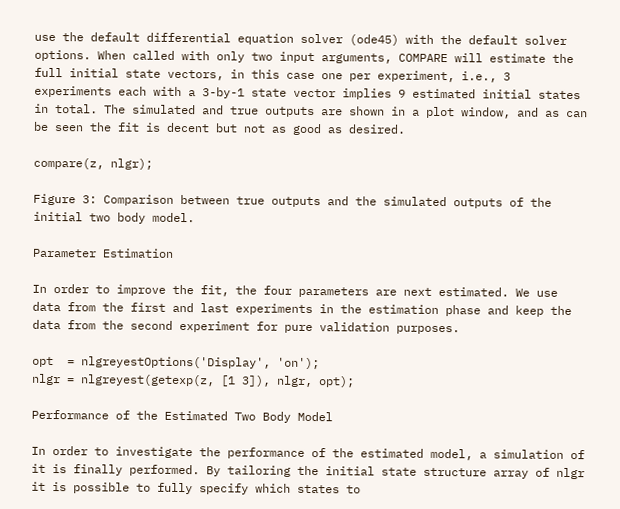use the default differential equation solver (ode45) with the default solver options. When called with only two input arguments, COMPARE will estimate the full initial state vectors, in this case one per experiment, i.e., 3 experiments each with a 3-by-1 state vector implies 9 estimated initial states in total. The simulated and true outputs are shown in a plot window, and as can be seen the fit is decent but not as good as desired.

compare(z, nlgr);

Figure 3: Comparison between true outputs and the simulated outputs of the initial two body model.

Parameter Estimation

In order to improve the fit, the four parameters are next estimated. We use data from the first and last experiments in the estimation phase and keep the data from the second experiment for pure validation purposes.

opt  = nlgreyestOptions('Display', 'on');
nlgr = nlgreyest(getexp(z, [1 3]), nlgr, opt);

Performance of the Estimated Two Body Model

In order to investigate the performance of the estimated model, a simulation of it is finally performed. By tailoring the initial state structure array of nlgr it is possible to fully specify which states to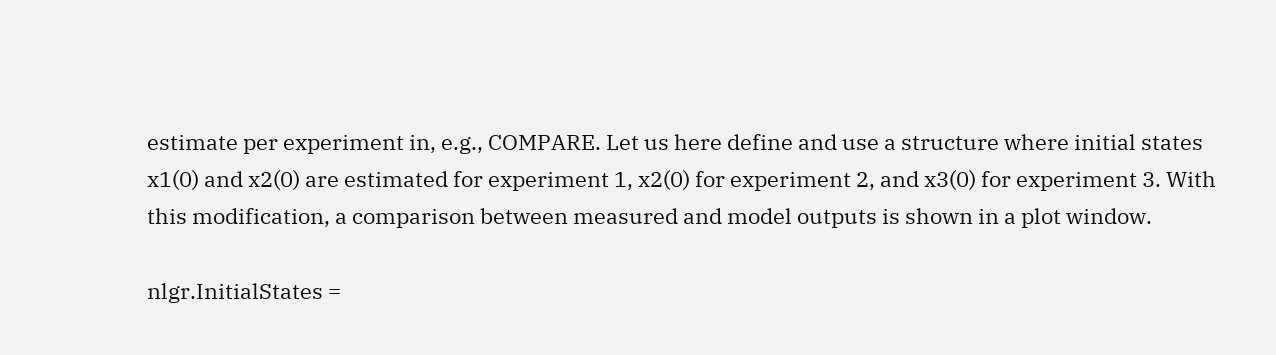estimate per experiment in, e.g., COMPARE. Let us here define and use a structure where initial states x1(0) and x2(0) are estimated for experiment 1, x2(0) for experiment 2, and x3(0) for experiment 3. With this modification, a comparison between measured and model outputs is shown in a plot window.

nlgr.InitialStates =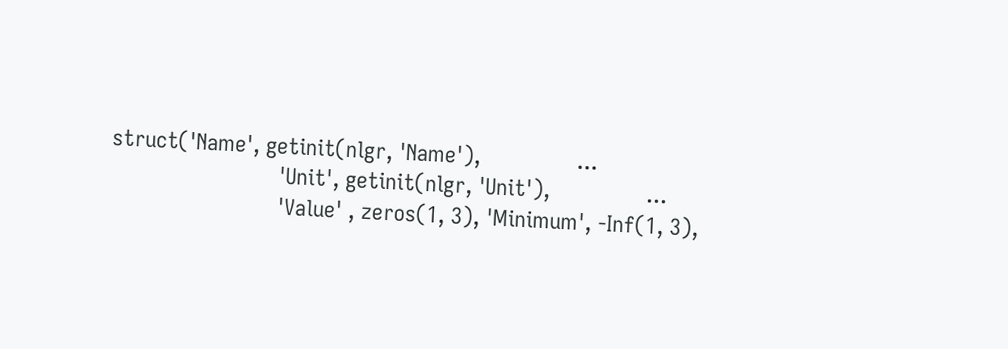struct('Name', getinit(nlgr, 'Name'),                ...
                            'Unit', getinit(nlgr, 'Unit'),                ...
                            'Value' , zeros(1, 3), 'Minimum', -Inf(1, 3),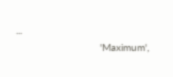...
                            'Maximum',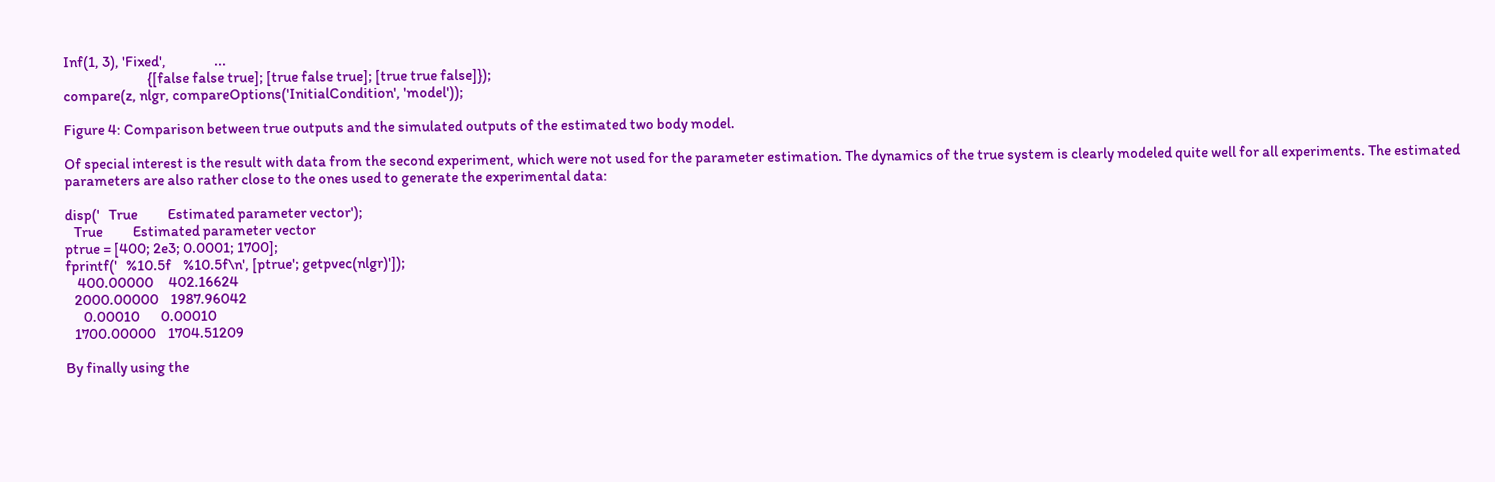Inf(1, 3), 'Fixed',                ...
                            {[false false true]; [true false true]; [true true false]});
compare(z, nlgr, compareOptions('InitialCondition', 'model'));

Figure 4: Comparison between true outputs and the simulated outputs of the estimated two body model.

Of special interest is the result with data from the second experiment, which were not used for the parameter estimation. The dynamics of the true system is clearly modeled quite well for all experiments. The estimated parameters are also rather close to the ones used to generate the experimental data:

disp('   True          Estimated parameter vector');
   True          Estimated parameter vector
ptrue = [400; 2e3; 0.0001; 1700];
fprintf('   %10.5f    %10.5f\n', [ptrue'; getpvec(nlgr)']);
    400.00000     402.16624
   2000.00000    1987.96042
      0.00010       0.00010
   1700.00000    1704.51209

By finally using the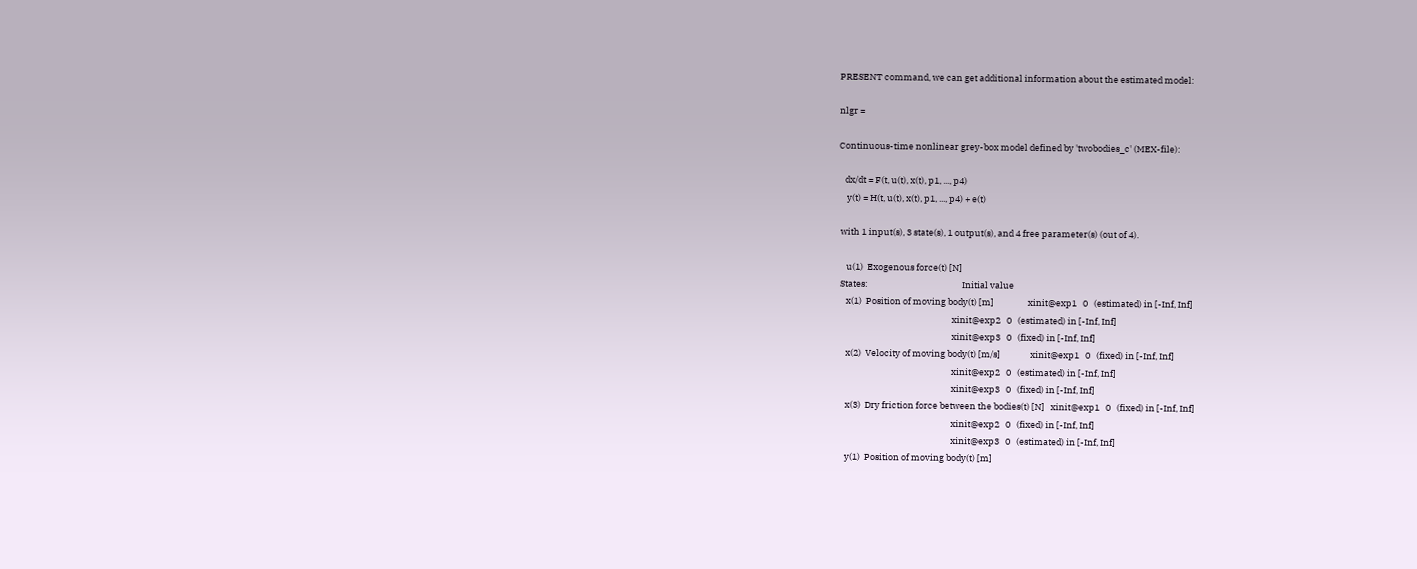PRESENT command, we can get additional information about the estimated model:

nlgr =

Continuous-time nonlinear grey-box model defined by 'twobodies_c' (MEX-file):

   dx/dt = F(t, u(t), x(t), p1, ..., p4)
    y(t) = H(t, u(t), x(t), p1, ..., p4) + e(t)

 with 1 input(s), 3 state(s), 1 output(s), and 4 free parameter(s) (out of 4).

    u(1)  Exogenous force(t) [N]
 States:                                               Initial value
    x(1)  Position of moving body(t) [m]                 xinit@exp1   0   (estimated) in [-Inf, Inf]
                                                         xinit@exp2   0   (estimated) in [-Inf, Inf]
                                                         xinit@exp3   0   (fixed) in [-Inf, Inf]
    x(2)  Velocity of moving body(t) [m/s]               xinit@exp1   0   (fixed) in [-Inf, Inf]
                                                         xinit@exp2   0   (estimated) in [-Inf, Inf]
                                                         xinit@exp3   0   (fixed) in [-Inf, Inf]
    x(3)  Dry friction force between the bodies(t) [N]   xinit@exp1   0   (fixed) in [-Inf, Inf]
                                                         xinit@exp2   0   (fixed) in [-Inf, Inf]
                                                         xinit@exp3   0   (estimated) in [-Inf, Inf]
    y(1)  Position of moving body(t) [m]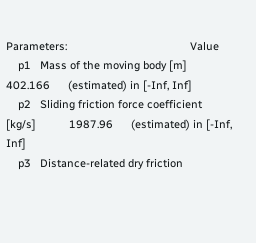Parameters:                                         Value
    p1   Mass of the moving body [m]                         402.166      (estimated) in [-Inf, Inf]
    p2   Sliding friction force coefficient [kg/s]           1987.96      (estimated) in [-Inf, Inf]
    p3   Distance-related dry friction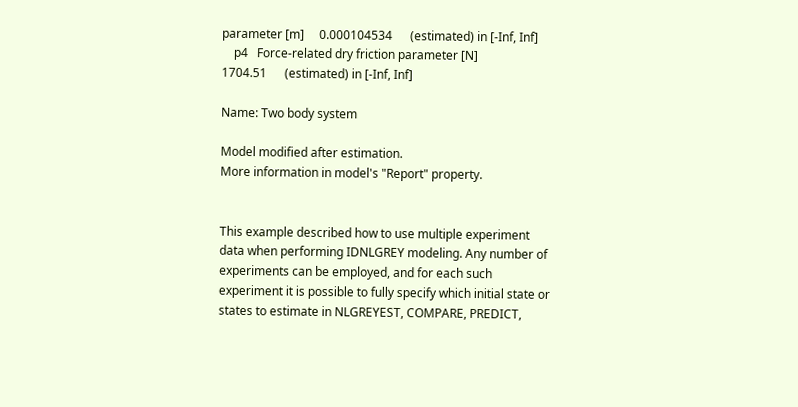parameter [m]     0.000104534      (estimated) in [-Inf, Inf]
    p4   Force-related dry friction parameter [N]            1704.51      (estimated) in [-Inf, Inf]

Name: Two body system

Model modified after estimation.
More information in model's "Report" property.


This example described how to use multiple experiment data when performing IDNLGREY modeling. Any number of experiments can be employed, and for each such experiment it is possible to fully specify which initial state or states to estimate in NLGREYEST, COMPARE, PREDICT,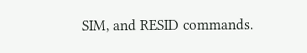SIM, and RESID commands.